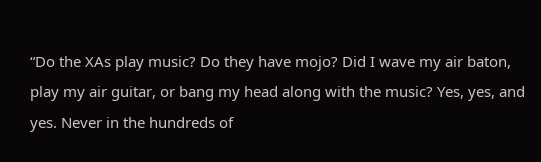“Do the XAs play music? Do they have mojo? Did I wave my air baton, play my air guitar, or bang my head along with the music? Yes, yes, and yes. Never in the hundreds of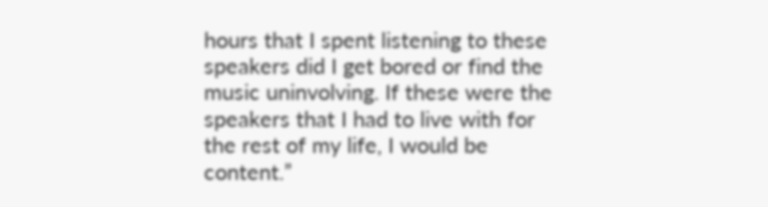hours that I spent listening to these speakers did I get bored or find the music uninvolving. If these were the speakers that I had to live with for the rest of my life, I would be content.”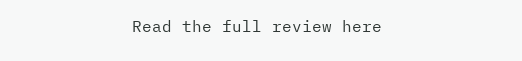Read the full review here